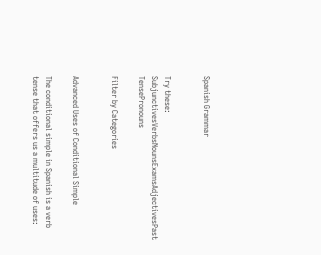Spanish Grammar


Try these: SubjunctivesVerbsNounsExamsAdjectivesPast TensePronouns

Filter by Categories


Advanced Uses of Conditional Simple

The conditional simple in Spanish is a verb tense that offers us a multitude of uses: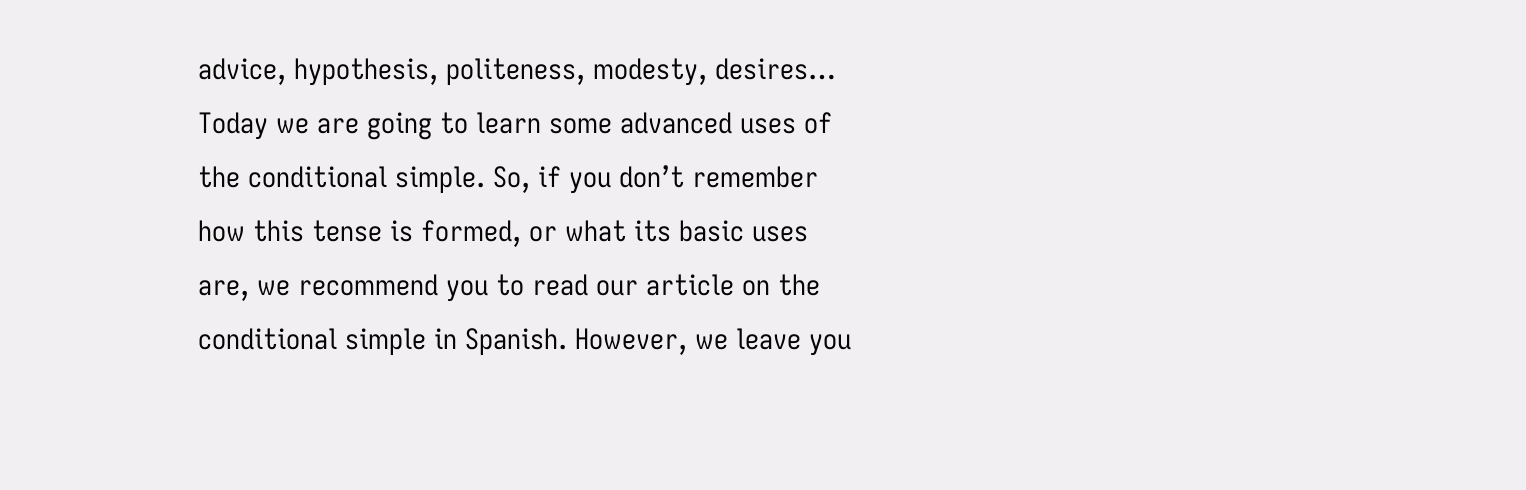advice, hypothesis, politeness, modesty, desires… Today we are going to learn some advanced uses of the conditional simple. So, if you don’t remember how this tense is formed, or what its basic uses are, we recommend you to read our article on the conditional simple in Spanish. However, we leave you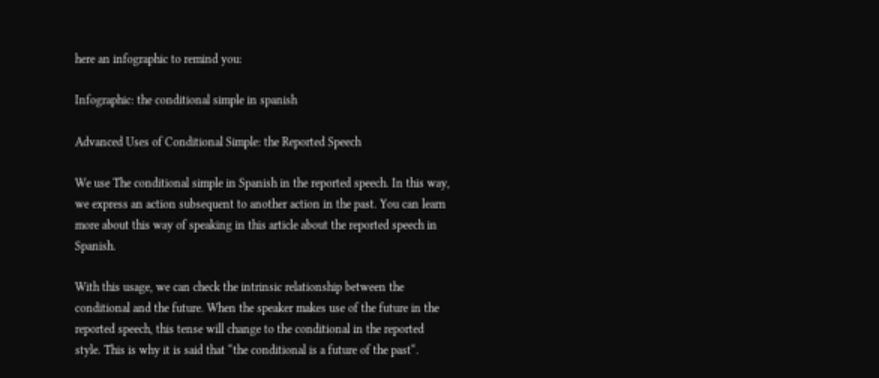here an infographic to remind you:

Infographic: the conditional simple in spanish

Advanced Uses of Conditional Simple: the Reported Speech

We use The conditional simple in Spanish in the reported speech. In this way, we express an action subsequent to another action in the past. You can learn more about this way of speaking in this article about the reported speech in Spanish.

With this usage, we can check the intrinsic relationship between the conditional and the future. When the speaker makes use of the future in the reported speech, this tense will change to the conditional in the reported style. This is why it is said that “the conditional is a future of the past“.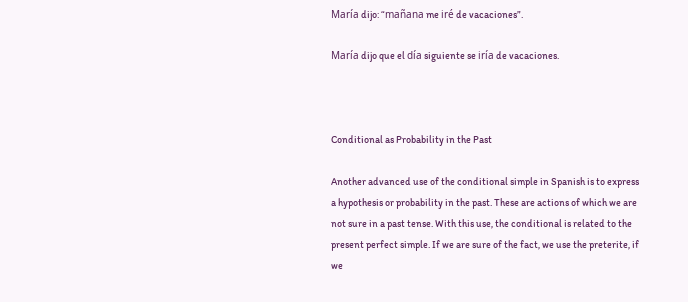María dijo: “mañana me iré de vacaciones”.

María dijo que el día siguiente se iría de vacaciones.



Conditional as Probability in the Past

Another advanced use of the conditional simple in Spanish is to express a hypothesis or probability in the past. These are actions of which we are not sure in a past tense. With this use, the conditional is related to the present perfect simple. If we are sure of the fact, we use the preterite, if we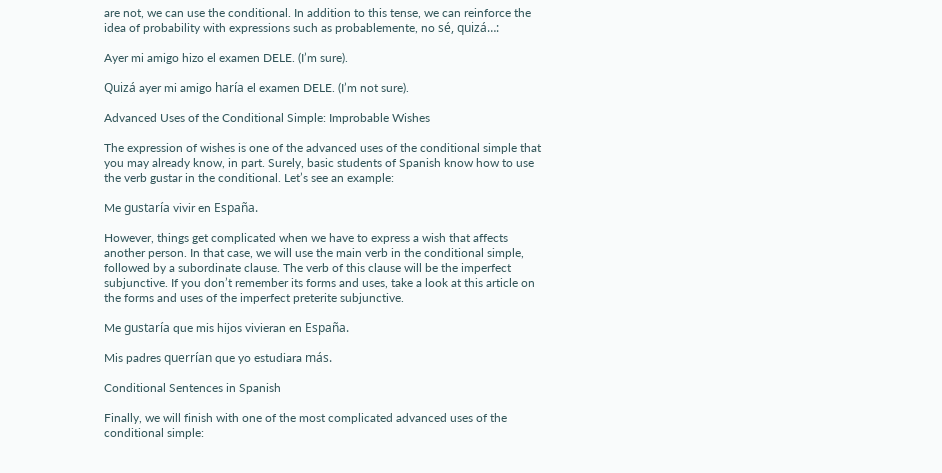are not, we can use the conditional. In addition to this tense, we can reinforce the idea of probability with expressions such as probablemente, no sé, quizá…:

Ayer mi amigo hizo el examen DELE. (I’m sure).

Quizá ayer mi amigo haría el examen DELE. (I’m not sure).

Advanced Uses of the Conditional Simple: Improbable Wishes

The expression of wishes is one of the advanced uses of the conditional simple that you may already know, in part. Surely, basic students of Spanish know how to use the verb gustar in the conditional. Let’s see an example:

Me gustaría vivir en España.

However, things get complicated when we have to express a wish that affects another person. In that case, we will use the main verb in the conditional simple, followed by a subordinate clause. The verb of this clause will be the imperfect subjunctive. If you don’t remember its forms and uses, take a look at this article on the forms and uses of the imperfect preterite subjunctive.

Me gustaría que mis hijos vivieran en España.

Mis padres querrían que yo estudiara más.

Conditional Sentences in Spanish

Finally, we will finish with one of the most complicated advanced uses of the conditional simple: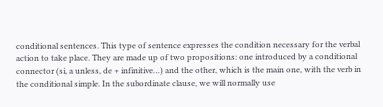conditional sentences. This type of sentence expresses the condition necessary for the verbal action to take place. They are made up of two propositions: one introduced by a conditional connector (si, a unless, de + infinitive…) and the other, which is the main one, with the verb in the conditional simple. In the subordinate clause, we will normally use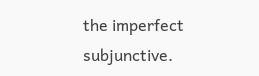the imperfect subjunctive.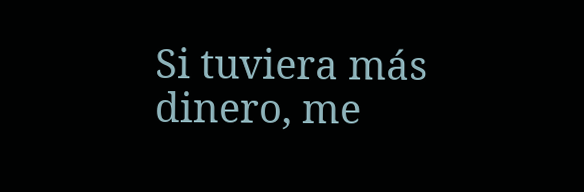Si tuviera más dinero, me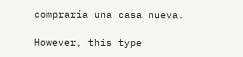compraría una casa nueva.

However, this type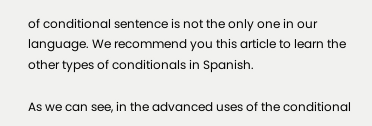of conditional sentence is not the only one in our language. We recommend you this article to learn the other types of conditionals in Spanish.

As we can see, in the advanced uses of the conditional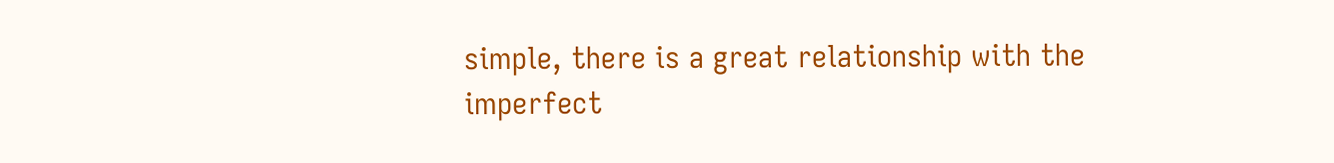simple, there is a great relationship with the imperfect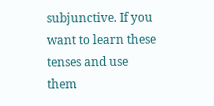subjunctive. If you want to learn these tenses and use them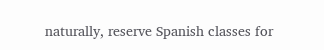naturally, reserve Spanish classes for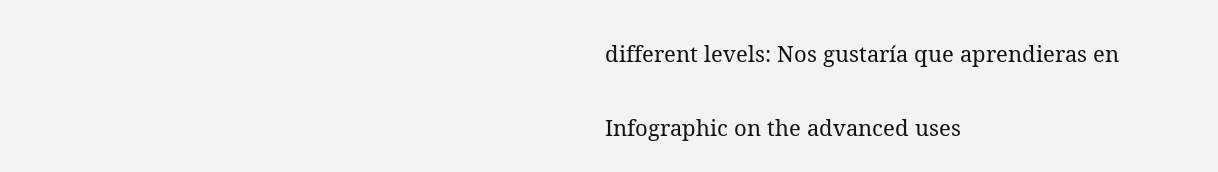different levels: Nos gustaría que aprendieras en

Infographic on the advanced uses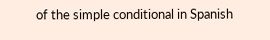of the simple conditional in Spanish